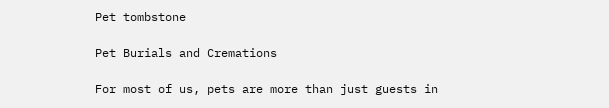Pet tombstone

Pet Burials and Cremations

For most of us, pets are more than just guests in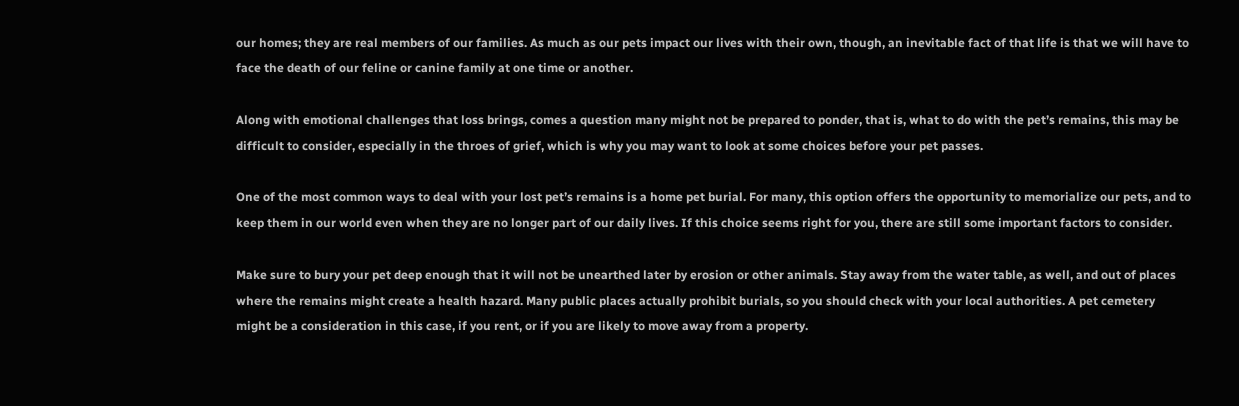our homes; they are real members of our families. As much as our pets impact our lives with their own, though, an inevitable fact of that life is that we will have to face the death of our feline or canine family at one time or another.

Along with emotional challenges that loss brings, comes a question many might not be prepared to ponder, that is, what to do with the pet’s remains, this may be difficult to consider, especially in the throes of grief, which is why you may want to look at some choices before your pet passes.

One of the most common ways to deal with your lost pet’s remains is a home pet burial. For many, this option offers the opportunity to memorialize our pets, and to keep them in our world even when they are no longer part of our daily lives. If this choice seems right for you, there are still some important factors to consider.

Make sure to bury your pet deep enough that it will not be unearthed later by erosion or other animals. Stay away from the water table, as well, and out of places where the remains might create a health hazard. Many public places actually prohibit burials, so you should check with your local authorities. A pet cemetery might be a consideration in this case, if you rent, or if you are likely to move away from a property.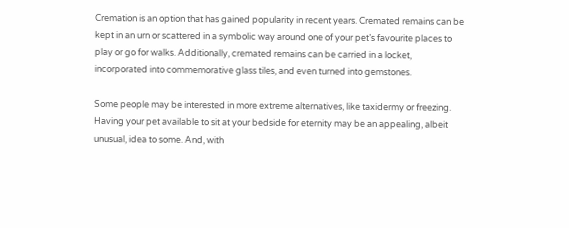Cremation is an option that has gained popularity in recent years. Cremated remains can be kept in an urn or scattered in a symbolic way around one of your pet’s favourite places to play or go for walks. Additionally, cremated remains can be carried in a locket, incorporated into commemorative glass tiles, and even turned into gemstones.

Some people may be interested in more extreme alternatives, like taxidermy or freezing. Having your pet available to sit at your bedside for eternity may be an appealing, albeit unusual, idea to some. And, with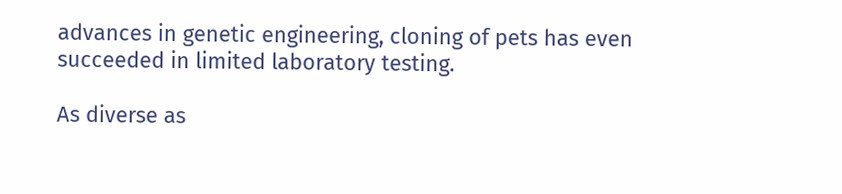advances in genetic engineering, cloning of pets has even succeeded in limited laboratory testing.

As diverse as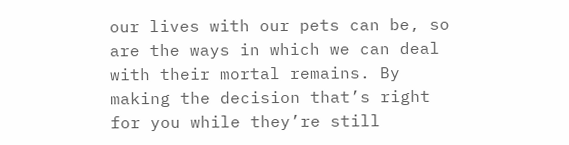our lives with our pets can be, so are the ways in which we can deal with their mortal remains. By making the decision that’s right for you while they’re still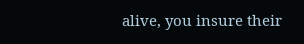alive, you insure their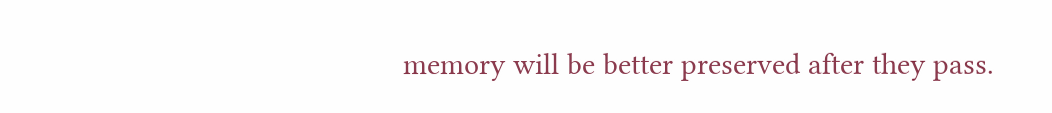memory will be better preserved after they pass.